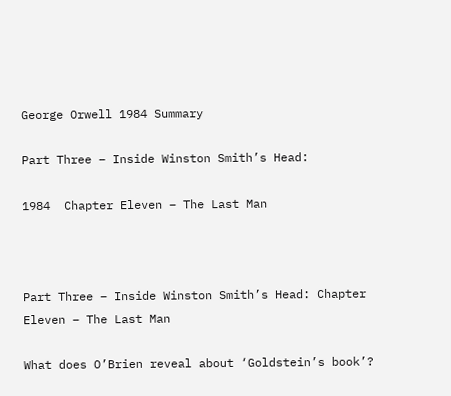George Orwell 1984 Summary

Part Three – Inside Winston Smith’s Head:

1984  Chapter Eleven – The Last Man



Part Three – Inside Winston Smith’s Head: Chapter Eleven – The Last Man

What does O’Brien reveal about ‘Goldstein’s book’?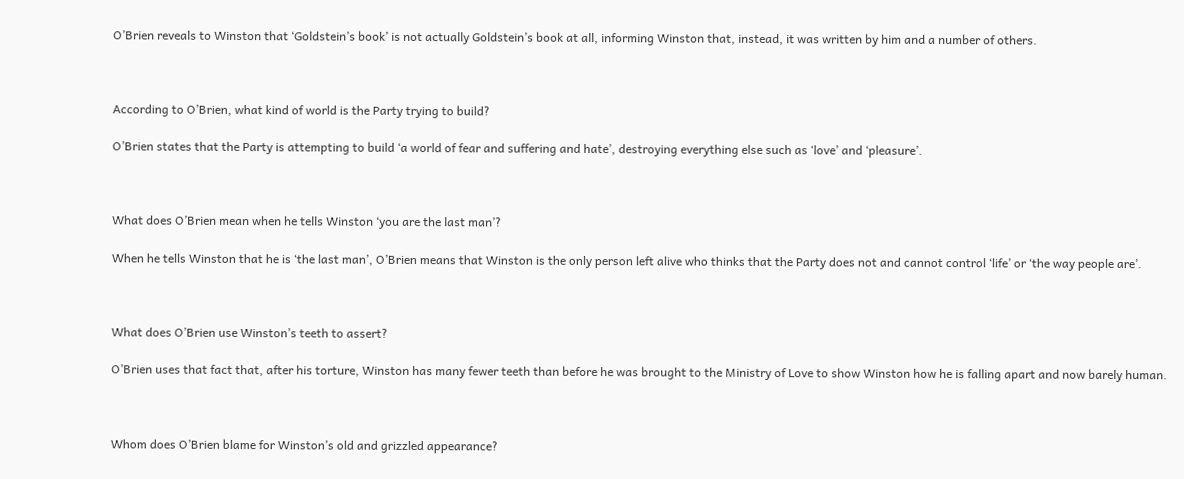O’Brien reveals to Winston that ‘Goldstein’s book’ is not actually Goldstein’s book at all, informing Winston that, instead, it was written by him and a number of others.



According to O’Brien, what kind of world is the Party trying to build?

O’Brien states that the Party is attempting to build ‘a world of fear and suffering and hate’, destroying everything else such as ‘love’ and ‘pleasure’.



What does O’Brien mean when he tells Winston ‘you are the last man’?

When he tells Winston that he is ‘the last man’, O’Brien means that Winston is the only person left alive who thinks that the Party does not and cannot control ‘life’ or ‘the way people are’.



What does O’Brien use Winston’s teeth to assert?

O’Brien uses that fact that, after his torture, Winston has many fewer teeth than before he was brought to the Ministry of Love to show Winston how he is falling apart and now barely human.



Whom does O’Brien blame for Winston’s old and grizzled appearance?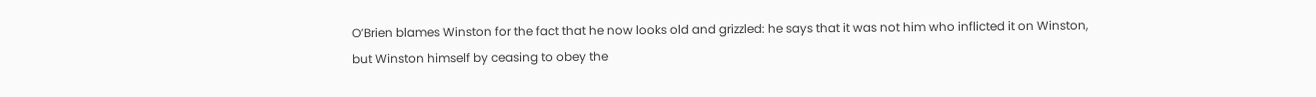O’Brien blames Winston for the fact that he now looks old and grizzled: he says that it was not him who inflicted it on Winston, but Winston himself by ceasing to obey the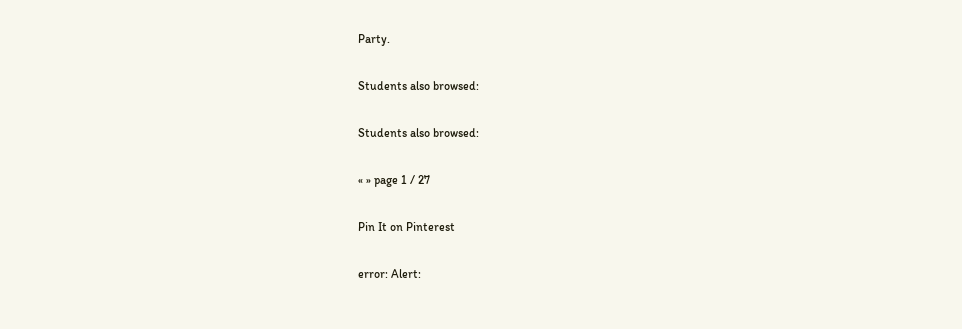Party.

Students also browsed:

Students also browsed:

« » page 1 / 27

Pin It on Pinterest

error: Alert: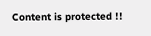Content is protected !!